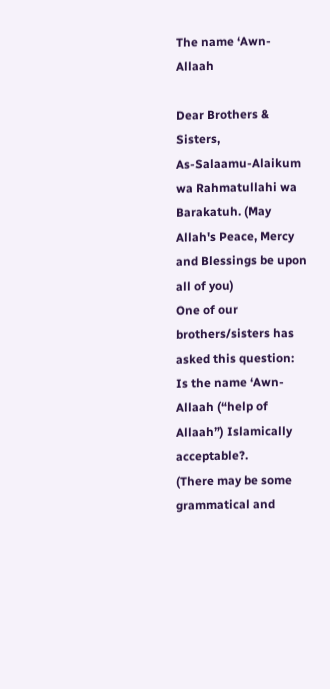The name ‘Awn-Allaah

Dear Brothers & Sisters,
As-Salaamu-Alaikum wa Rahmatullahi wa Barakatuh. (May Allah's Peace, Mercy and Blessings be upon all of you)
One of our brothers/sisters has asked this question:
Is the name ‘Awn-Allaah (“help of Allaah”) Islamically acceptable?.
(There may be some grammatical and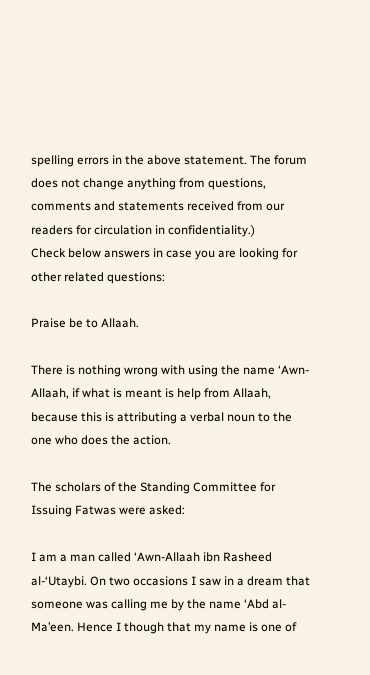spelling errors in the above statement. The forum does not change anything from questions, comments and statements received from our readers for circulation in confidentiality.)
Check below answers in case you are looking for other related questions:

Praise be to Allaah.

There is nothing wrong with using the name ‘Awn-Allaah, if what is meant is help from Allaah, because this is attributing a verbal noun to the one who does the action.

The scholars of the Standing Committee for Issuing Fatwas were asked:

I am a man called ‘Awn-Allaah ibn Rasheed al-‘Utaybi. On two occasions I saw in a dream that someone was calling me by the name ‘Abd al-Ma’een. Hence I though that my name is one of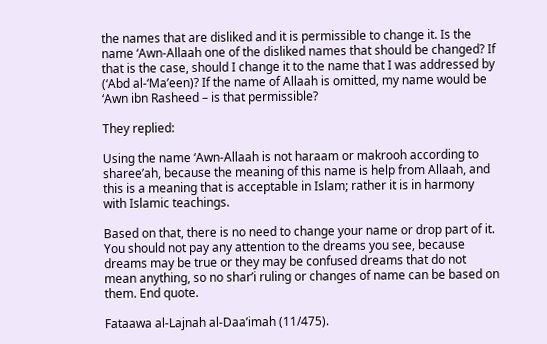the names that are disliked and it is permissible to change it. Is the name ‘Awn-Allaah one of the disliked names that should be changed? If that is the case, should I change it to the name that I was addressed by (‘Abd al-‘Ma’een)? If the name of Allaah is omitted, my name would be ‘Awn ibn Rasheed – is that permissible?

They replied:

Using the name ‘Awn-Allaah is not haraam or makrooh according to sharee’ah, because the meaning of this name is help from Allaah, and this is a meaning that is acceptable in Islam; rather it is in harmony with Islamic teachings.

Based on that, there is no need to change your name or drop part of it. You should not pay any attention to the dreams you see, because dreams may be true or they may be confused dreams that do not mean anything, so no shar’i ruling or changes of name can be based on them. End quote.

Fataawa al-Lajnah al-Daa’imah (11/475).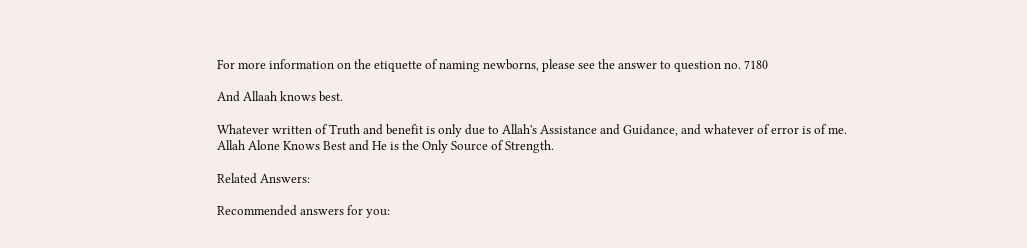For more information on the etiquette of naming newborns, please see the answer to question no. 7180

And Allaah knows best.

Whatever written of Truth and benefit is only due to Allah's Assistance and Guidance, and whatever of error is of me. Allah Alone Knows Best and He is the Only Source of Strength.

Related Answers:

Recommended answers for you: